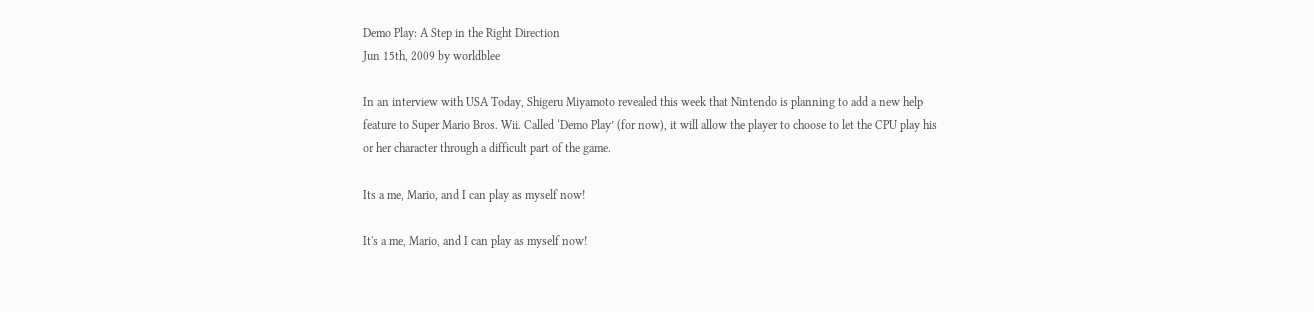Demo Play: A Step in the Right Direction
Jun 15th, 2009 by worldblee

In an interview with USA Today, Shigeru Miyamoto revealed this week that Nintendo is planning to add a new help feature to Super Mario Bros. Wii. Called ‘Demo Play’ (for now), it will allow the player to choose to let the CPU play his or her character through a difficult part of the game.

Its a me, Mario, and I can play as myself now!

It's a me, Mario, and I can play as myself now!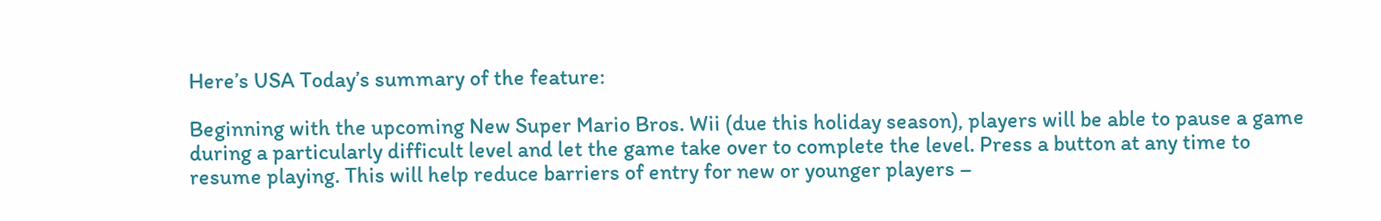Here’s USA Today’s summary of the feature:

Beginning with the upcoming New Super Mario Bros. Wii (due this holiday season), players will be able to pause a game during a particularly difficult level and let the game take over to complete the level. Press a button at any time to resume playing. This will help reduce barriers of entry for new or younger players –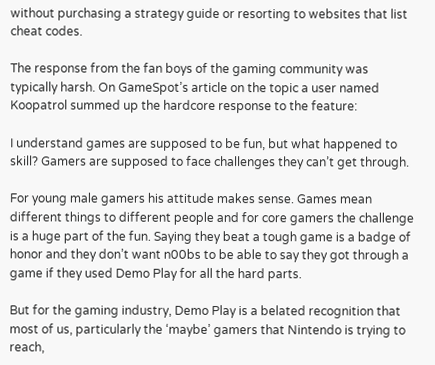without purchasing a strategy guide or resorting to websites that list cheat codes.

The response from the fan boys of the gaming community was typically harsh. On GameSpot’s article on the topic a user named Koopatrol summed up the hardcore response to the feature:

I understand games are supposed to be fun, but what happened to skill? Gamers are supposed to face challenges they can’t get through.

For young male gamers his attitude makes sense. Games mean different things to different people and for core gamers the challenge is a huge part of the fun. Saying they beat a tough game is a badge of honor and they don’t want n00bs to be able to say they got through a game if they used Demo Play for all the hard parts.

But for the gaming industry, Demo Play is a belated recognition that most of us, particularly the ‘maybe’ gamers that Nintendo is trying to reach,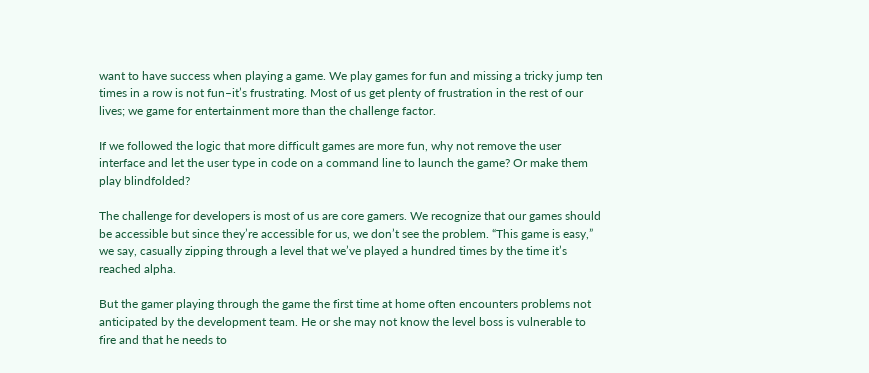want to have success when playing a game. We play games for fun and missing a tricky jump ten times in a row is not fun–it’s frustrating. Most of us get plenty of frustration in the rest of our lives; we game for entertainment more than the challenge factor.

If we followed the logic that more difficult games are more fun, why not remove the user interface and let the user type in code on a command line to launch the game? Or make them play blindfolded?

The challenge for developers is most of us are core gamers. We recognize that our games should be accessible but since they’re accessible for us, we don’t see the problem. “This game is easy,” we say, casually zipping through a level that we’ve played a hundred times by the time it’s reached alpha.

But the gamer playing through the game the first time at home often encounters problems not anticipated by the development team. He or she may not know the level boss is vulnerable to fire and that he needs to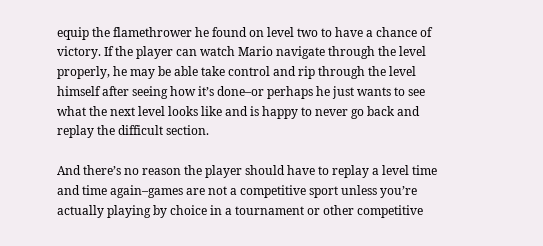equip the flamethrower he found on level two to have a chance of victory. If the player can watch Mario navigate through the level properly, he may be able take control and rip through the level himself after seeing how it’s done–or perhaps he just wants to see what the next level looks like and is happy to never go back and replay the difficult section.

And there’s no reason the player should have to replay a level time and time again–games are not a competitive sport unless you’re actually playing by choice in a tournament or other competitive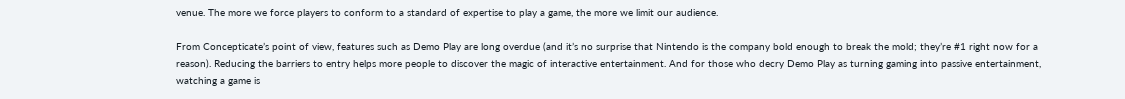venue. The more we force players to conform to a standard of expertise to play a game, the more we limit our audience.

From Concepticate’s point of view, features such as Demo Play are long overdue (and it’s no surprise that Nintendo is the company bold enough to break the mold; they’re #1 right now for a reason). Reducing the barriers to entry helps more people to discover the magic of interactive entertainment. And for those who decry Demo Play as turning gaming into passive entertainment, watching a game is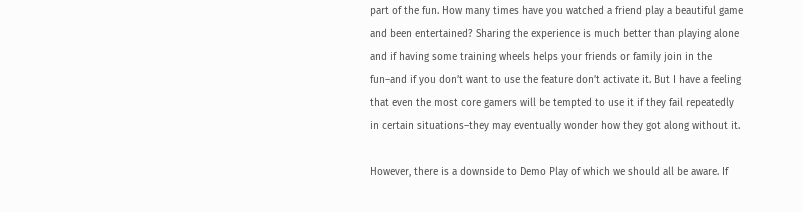part of the fun. How many times have you watched a friend play a beautiful game and been entertained? Sharing the experience is much better than playing alone and if having some training wheels helps your friends or family join in the fun–and if you don’t want to use the feature don’t activate it. But I have a feeling that even the most core gamers will be tempted to use it if they fail repeatedly in certain situations–they may eventually wonder how they got along without it.

However, there is a downside to Demo Play of which we should all be aware. If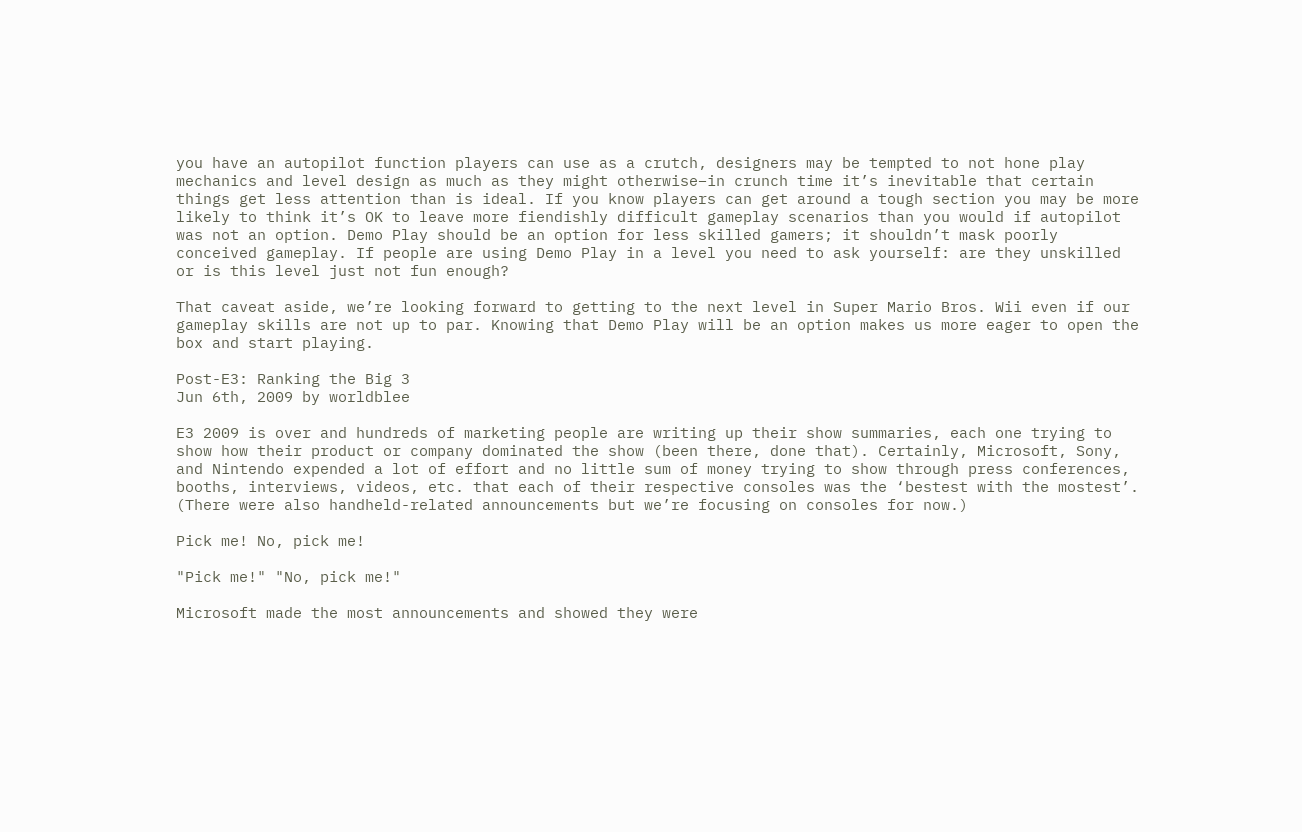you have an autopilot function players can use as a crutch, designers may be tempted to not hone play mechanics and level design as much as they might otherwise–in crunch time it’s inevitable that certain things get less attention than is ideal. If you know players can get around a tough section you may be more likely to think it’s OK to leave more fiendishly difficult gameplay scenarios than you would if autopilot was not an option. Demo Play should be an option for less skilled gamers; it shouldn’t mask poorly conceived gameplay. If people are using Demo Play in a level you need to ask yourself: are they unskilled or is this level just not fun enough?

That caveat aside, we’re looking forward to getting to the next level in Super Mario Bros. Wii even if our gameplay skills are not up to par. Knowing that Demo Play will be an option makes us more eager to open the box and start playing.

Post-E3: Ranking the Big 3
Jun 6th, 2009 by worldblee

E3 2009 is over and hundreds of marketing people are writing up their show summaries, each one trying to show how their product or company dominated the show (been there, done that). Certainly, Microsoft, Sony, and Nintendo expended a lot of effort and no little sum of money trying to show through press conferences, booths, interviews, videos, etc. that each of their respective consoles was the ‘bestest with the mostest’. (There were also handheld-related announcements but we’re focusing on consoles for now.)

Pick me! No, pick me!

"Pick me!" "No, pick me!"

Microsoft made the most announcements and showed they were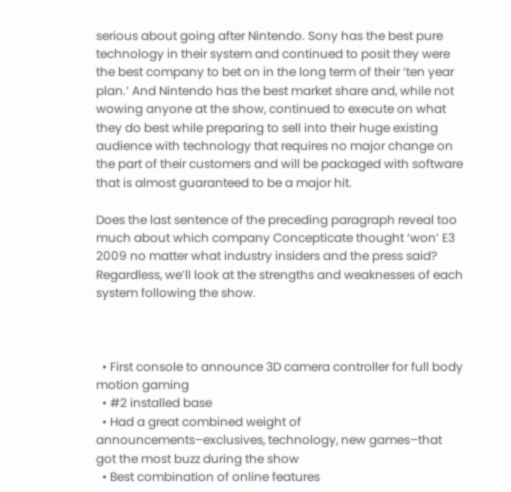serious about going after Nintendo. Sony has the best pure technology in their system and continued to posit they were the best company to bet on in the long term of their ‘ten year plan.’ And Nintendo has the best market share and, while not wowing anyone at the show, continued to execute on what they do best while preparing to sell into their huge existing audience with technology that requires no major change on the part of their customers and will be packaged with software that is almost guaranteed to be a major hit.

Does the last sentence of the preceding paragraph reveal too much about which company Concepticate thought ‘won’ E3 2009 no matter what industry insiders and the press said? Regardless, we’ll look at the strengths and weaknesses of each system following the show.



  • First console to announce 3D camera controller for full body motion gaming
  • #2 installed base
  • Had a great combined weight of announcements–exclusives, technology, new games–that got the most buzz during the show
  • Best combination of online features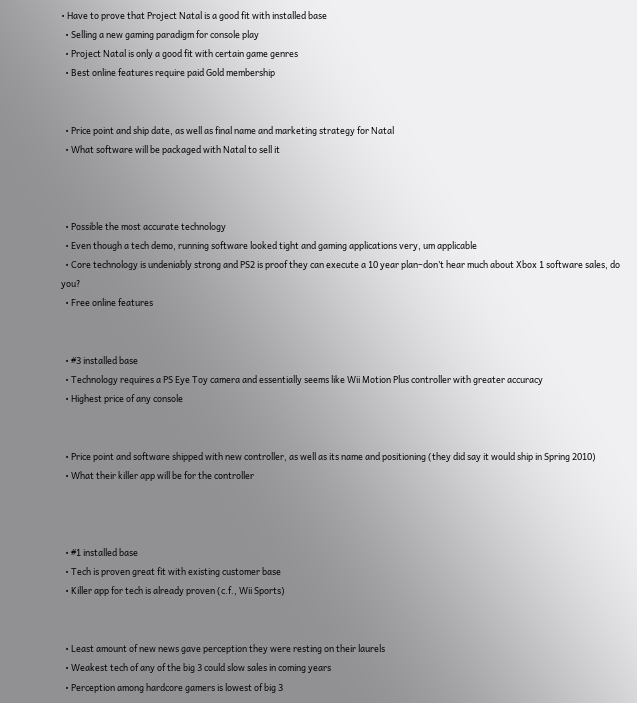• Have to prove that Project Natal is a good fit with installed base
  • Selling a new gaming paradigm for console play
  • Project Natal is only a good fit with certain game genres
  • Best online features require paid Gold membership


  • Price point and ship date, as well as final name and marketing strategy for Natal
  • What software will be packaged with Natal to sell it



  • Possible the most accurate technology
  • Even though a tech demo, running software looked tight and gaming applications very, um applicable
  • Core technology is undeniably strong and PS2 is proof they can execute a 10 year plan–don’t hear much about Xbox 1 software sales, do you?
  • Free online features


  • #3 installed base
  • Technology requires a PS Eye Toy camera and essentially seems like Wii Motion Plus controller with greater accuracy
  • Highest price of any console


  • Price point and software shipped with new controller, as well as its name and positioning (they did say it would ship in Spring 2010)
  • What their killer app will be for the controller



  • #1 installed base
  • Tech is proven great fit with existing customer base
  • Killer app for tech is already proven (c.f., Wii Sports)


  • Least amount of new news gave perception they were resting on their laurels
  • Weakest tech of any of the big 3 could slow sales in coming years
  • Perception among hardcore gamers is lowest of big 3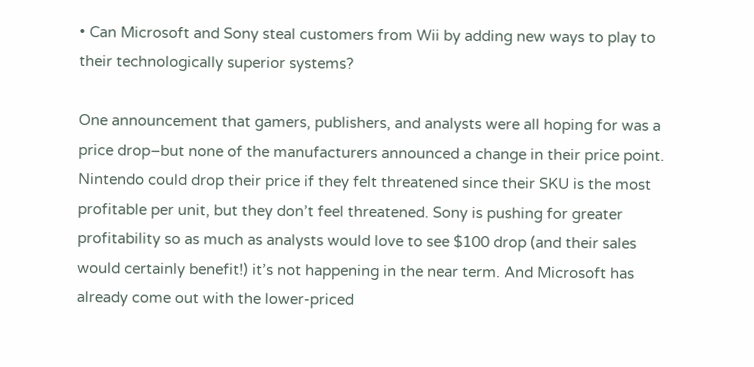• Can Microsoft and Sony steal customers from Wii by adding new ways to play to their technologically superior systems?

One announcement that gamers, publishers, and analysts were all hoping for was a price drop–but none of the manufacturers announced a change in their price point. Nintendo could drop their price if they felt threatened since their SKU is the most profitable per unit, but they don’t feel threatened. Sony is pushing for greater profitability so as much as analysts would love to see $100 drop (and their sales would certainly benefit!) it’s not happening in the near term. And Microsoft has already come out with the lower-priced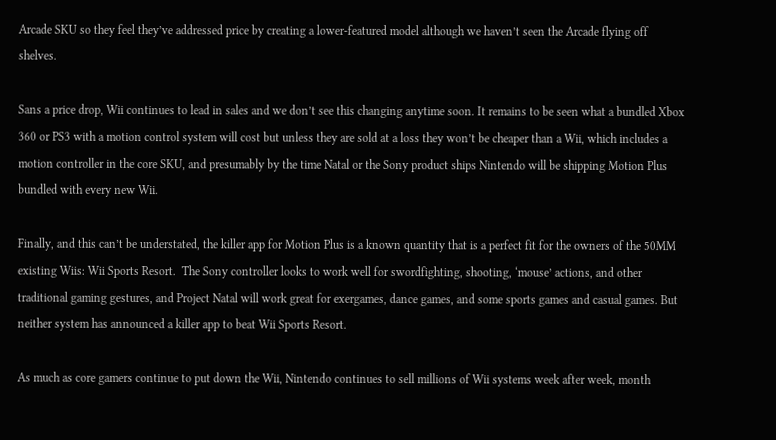Arcade SKU so they feel they’ve addressed price by creating a lower-featured model although we haven’t seen the Arcade flying off shelves.

Sans a price drop, Wii continues to lead in sales and we don’t see this changing anytime soon. It remains to be seen what a bundled Xbox 360 or PS3 with a motion control system will cost but unless they are sold at a loss they won’t be cheaper than a Wii, which includes a motion controller in the core SKU, and presumably by the time Natal or the Sony product ships Nintendo will be shipping Motion Plus bundled with every new Wii.

Finally, and this can’t be understated, the killer app for Motion Plus is a known quantity that is a perfect fit for the owners of the 50MM existing Wiis: Wii Sports Resort.  The Sony controller looks to work well for swordfighting, shooting, ‘mouse’ actions, and other traditional gaming gestures, and Project Natal will work great for exergames, dance games, and some sports games and casual games. But neither system has announced a killer app to beat Wii Sports Resort.

As much as core gamers continue to put down the Wii, Nintendo continues to sell millions of Wii systems week after week, month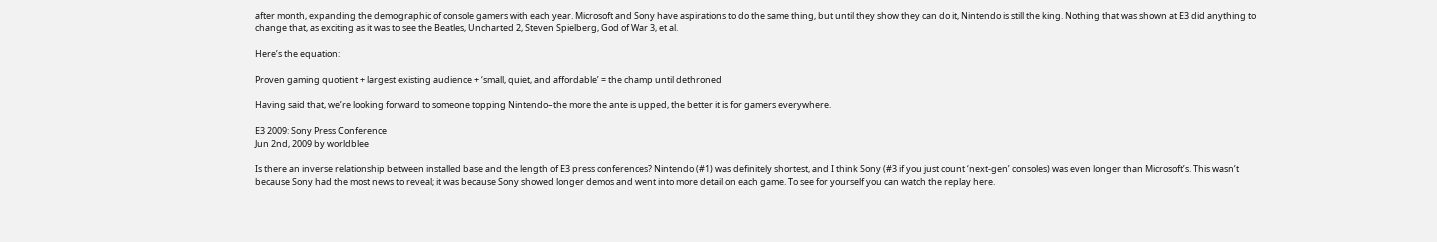after month, expanding the demographic of console gamers with each year. Microsoft and Sony have aspirations to do the same thing, but until they show they can do it, Nintendo is still the king. Nothing that was shown at E3 did anything to change that, as exciting as it was to see the Beatles, Uncharted 2, Steven Spielberg, God of War 3, et al.

Here’s the equation:

Proven gaming quotient + largest existing audience + ‘small, quiet, and affordable’ = the champ until dethroned

Having said that, we’re looking forward to someone topping Nintendo–the more the ante is upped, the better it is for gamers everywhere.

E3 2009: Sony Press Conference
Jun 2nd, 2009 by worldblee

Is there an inverse relationship between installed base and the length of E3 press conferences? Nintendo (#1) was definitely shortest, and I think Sony (#3 if you just count ‘next-gen’ consoles) was even longer than Microsoft’s. This wasn’t because Sony had the most news to reveal; it was because Sony showed longer demos and went into more detail on each game. To see for yourself you can watch the replay here.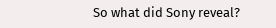So what did Sony reveal?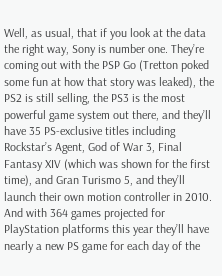Well, as usual, that if you look at the data the right way, Sony is number one. They’re coming out with the PSP Go (Tretton poked some fun at how that story was leaked), the PS2 is still selling, the PS3 is the most powerful game system out there, and they’ll have 35 PS-exclusive titles including Rockstar’s Agent, God of War 3, Final Fantasy XIV (which was shown for the first time), and Gran Turismo 5, and they’ll launch their own motion controller in 2010. And with 364 games projected for PlayStation platforms this year they’ll have nearly a new PS game for each day of the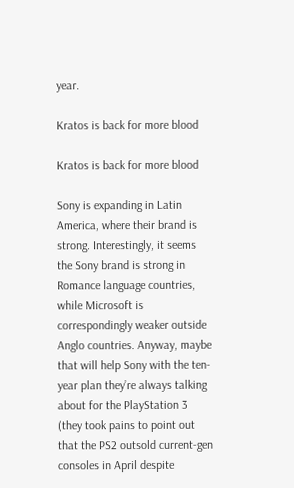year.

Kratos is back for more blood

Kratos is back for more blood

Sony is expanding in Latin America, where their brand is strong. Interestingly, it seems the Sony brand is strong in Romance language countries, while Microsoft is correspondingly weaker outside Anglo countries. Anyway, maybe that will help Sony with the ten-year plan they’re always talking about for the PlayStation 3 (they took pains to point out that the PS2 outsold current-gen consoles in April despite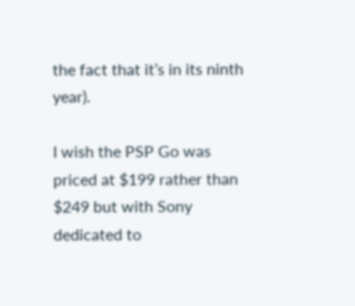the fact that it’s in its ninth year).

I wish the PSP Go was priced at $199 rather than $249 but with Sony dedicated to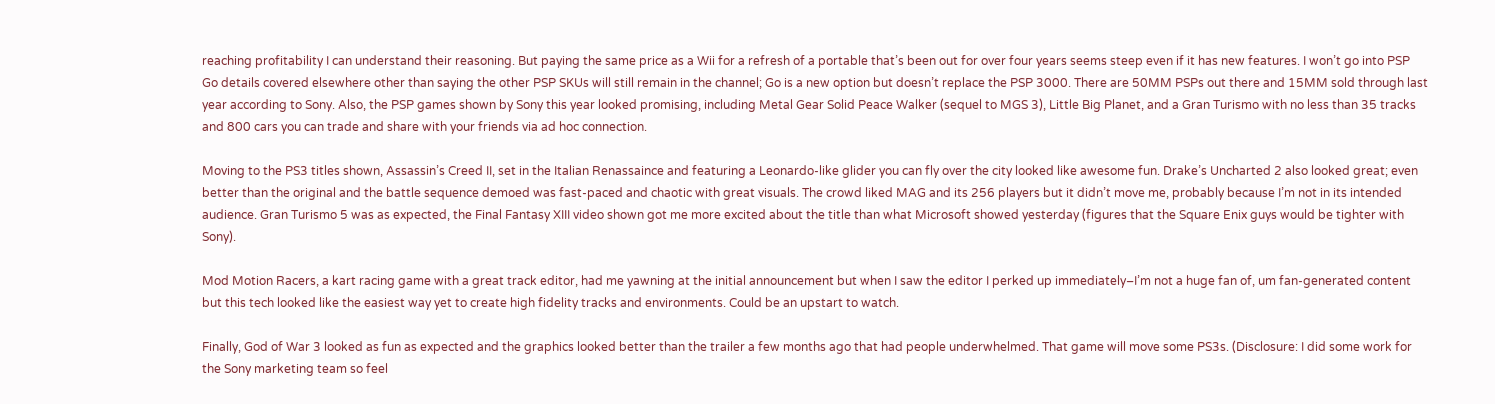reaching profitability I can understand their reasoning. But paying the same price as a Wii for a refresh of a portable that’s been out for over four years seems steep even if it has new features. I won’t go into PSP Go details covered elsewhere other than saying the other PSP SKUs will still remain in the channel; Go is a new option but doesn’t replace the PSP 3000. There are 50MM PSPs out there and 15MM sold through last year according to Sony. Also, the PSP games shown by Sony this year looked promising, including Metal Gear Solid Peace Walker (sequel to MGS 3), Little Big Planet, and a Gran Turismo with no less than 35 tracks and 800 cars you can trade and share with your friends via ad hoc connection.

Moving to the PS3 titles shown, Assassin’s Creed II, set in the Italian Renassaince and featuring a Leonardo-like glider you can fly over the city looked like awesome fun. Drake’s Uncharted 2 also looked great; even better than the original and the battle sequence demoed was fast-paced and chaotic with great visuals. The crowd liked MAG and its 256 players but it didn’t move me, probably because I’m not in its intended audience. Gran Turismo 5 was as expected, the Final Fantasy XIII video shown got me more excited about the title than what Microsoft showed yesterday (figures that the Square Enix guys would be tighter with Sony).

Mod Motion Racers, a kart racing game with a great track editor, had me yawning at the initial announcement but when I saw the editor I perked up immediately–I’m not a huge fan of, um fan-generated content but this tech looked like the easiest way yet to create high fidelity tracks and environments. Could be an upstart to watch.

Finally, God of War 3 looked as fun as expected and the graphics looked better than the trailer a few months ago that had people underwhelmed. That game will move some PS3s. (Disclosure: I did some work for the Sony marketing team so feel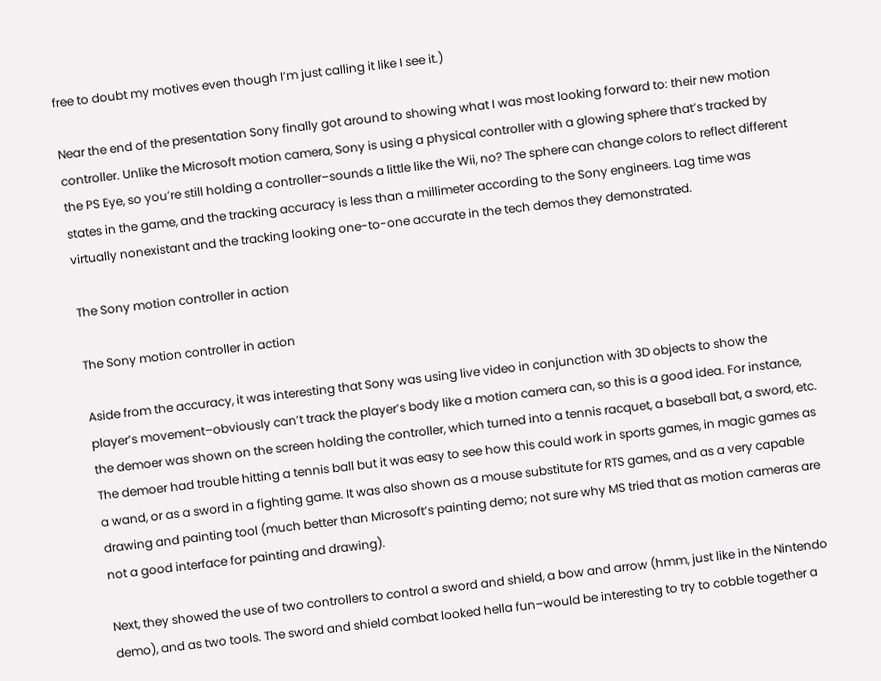free to doubt my motives even though I’m just calling it like I see it.)

Near the end of the presentation Sony finally got around to showing what I was most looking forward to: their new motion controller. Unlike the Microsoft motion camera, Sony is using a physical controller with a glowing sphere that’s tracked by the PS Eye, so you’re still holding a controller–sounds a little like the Wii, no? The sphere can change colors to reflect different states in the game, and the tracking accuracy is less than a millimeter according to the Sony engineers. Lag time was virtually nonexistant and the tracking looking one-to-one accurate in the tech demos they demonstrated.

The Sony motion controller in action

The Sony motion controller in action

Aside from the accuracy, it was interesting that Sony was using live video in conjunction with 3D objects to show the player’s movement–obviously can’t track the player’s body like a motion camera can, so this is a good idea. For instance, the demoer was shown on the screen holding the controller, which turned into a tennis racquet, a baseball bat, a sword, etc. The demoer had trouble hitting a tennis ball but it was easy to see how this could work in sports games, in magic games as a wand, or as a sword in a fighting game. It was also shown as a mouse substitute for RTS games, and as a very capable drawing and painting tool (much better than Microsoft’s painting demo; not sure why MS tried that as motion cameras are not a good interface for painting and drawing).

Next, they showed the use of two controllers to control a sword and shield, a bow and arrow (hmm, just like in the Nintendo demo), and as two tools. The sword and shield combat looked hella fun–would be interesting to try to cobble together a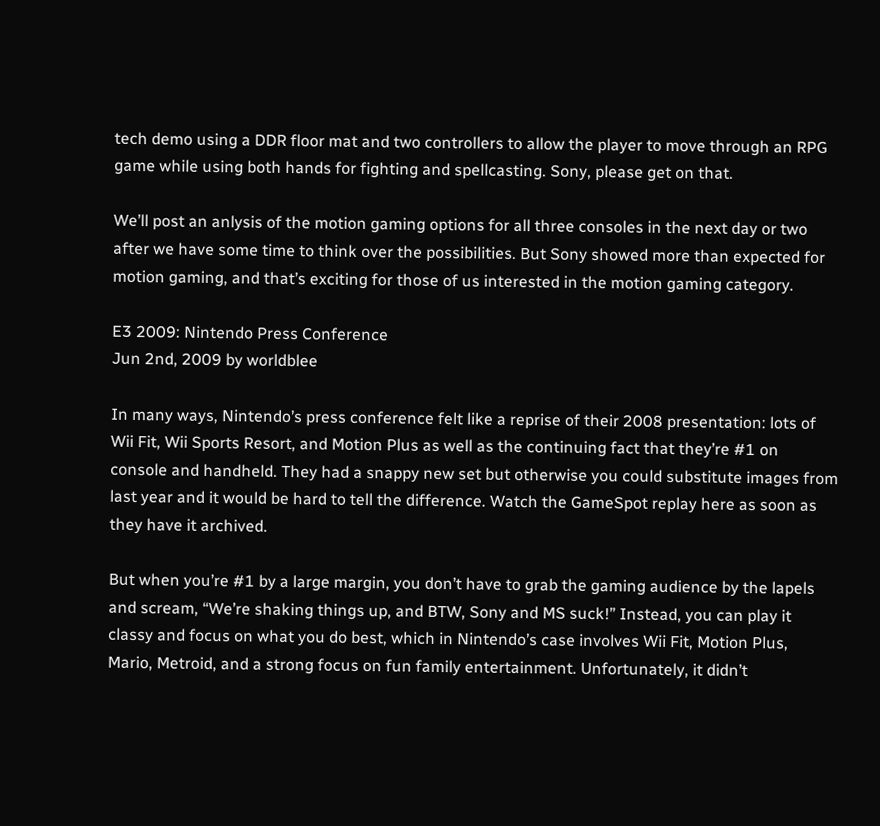tech demo using a DDR floor mat and two controllers to allow the player to move through an RPG game while using both hands for fighting and spellcasting. Sony, please get on that.

We’ll post an anlysis of the motion gaming options for all three consoles in the next day or two after we have some time to think over the possibilities. But Sony showed more than expected for motion gaming, and that’s exciting for those of us interested in the motion gaming category.

E3 2009: Nintendo Press Conference
Jun 2nd, 2009 by worldblee

In many ways, Nintendo’s press conference felt like a reprise of their 2008 presentation: lots of Wii Fit, Wii Sports Resort, and Motion Plus as well as the continuing fact that they’re #1 on console and handheld. They had a snappy new set but otherwise you could substitute images from last year and it would be hard to tell the difference. Watch the GameSpot replay here as soon as they have it archived.

But when you’re #1 by a large margin, you don’t have to grab the gaming audience by the lapels and scream, “We’re shaking things up, and BTW, Sony and MS suck!” Instead, you can play it classy and focus on what you do best, which in Nintendo’s case involves Wii Fit, Motion Plus, Mario, Metroid, and a strong focus on fun family entertainment. Unfortunately, it didn’t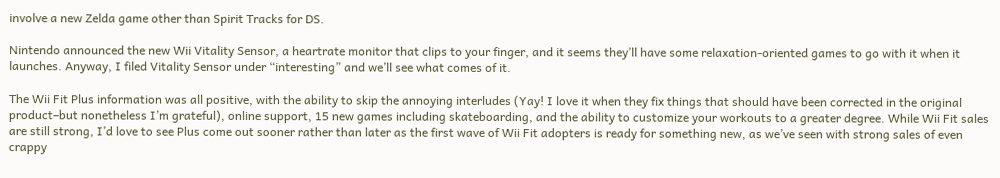involve a new Zelda game other than Spirit Tracks for DS.

Nintendo announced the new Wii Vitality Sensor, a heartrate monitor that clips to your finger, and it seems they’ll have some relaxation-oriented games to go with it when it launches. Anyway, I filed Vitality Sensor under “interesting” and we’ll see what comes of it.

The Wii Fit Plus information was all positive, with the ability to skip the annoying interludes (Yay! I love it when they fix things that should have been corrected in the original product–but nonetheless I’m grateful), online support, 15 new games including skateboarding, and the ability to customize your workouts to a greater degree. While Wii Fit sales are still strong, I’d love to see Plus come out sooner rather than later as the first wave of Wii Fit adopters is ready for something new, as we’ve seen with strong sales of even crappy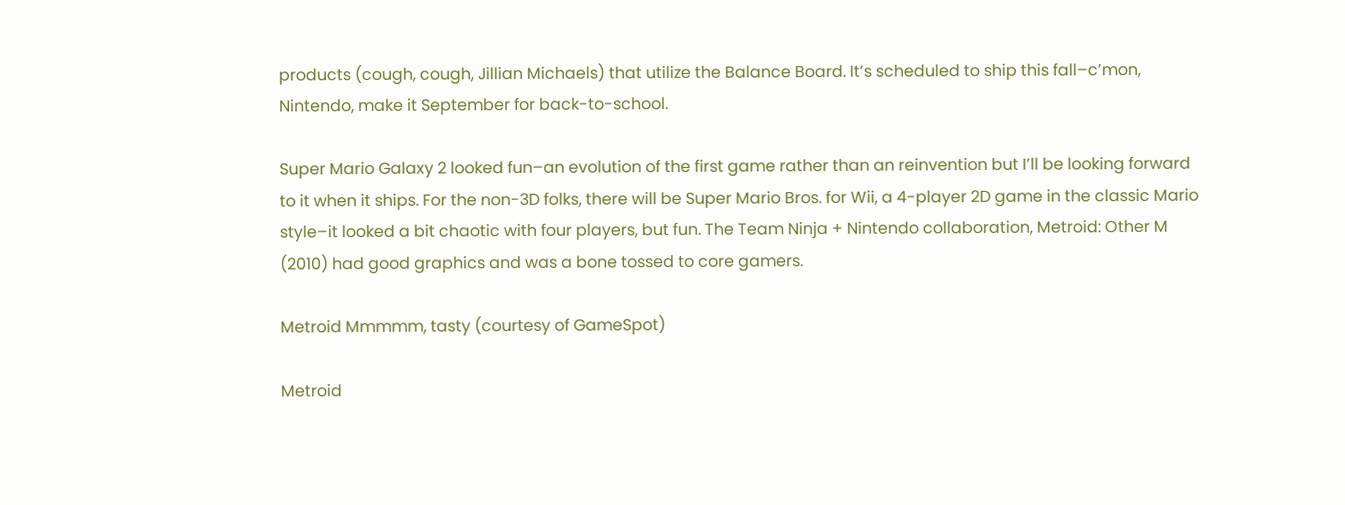products (cough, cough, Jillian Michaels) that utilize the Balance Board. It’s scheduled to ship this fall–c’mon, Nintendo, make it September for back-to-school.

Super Mario Galaxy 2 looked fun–an evolution of the first game rather than an reinvention but I’ll be looking forward to it when it ships. For the non-3D folks, there will be Super Mario Bros. for Wii, a 4-player 2D game in the classic Mario style–it looked a bit chaotic with four players, but fun. The Team Ninja + Nintendo collaboration, Metroid: Other M (2010) had good graphics and was a bone tossed to core gamers.

Metroid Mmmmm, tasty (courtesy of GameSpot)

Metroid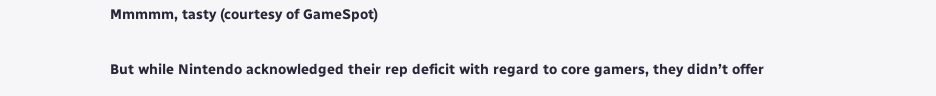Mmmmm, tasty (courtesy of GameSpot)

But while Nintendo acknowledged their rep deficit with regard to core gamers, they didn’t offer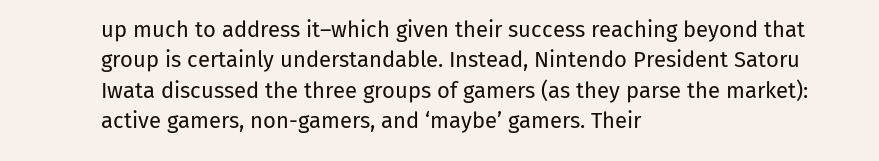up much to address it–which given their success reaching beyond that group is certainly understandable. Instead, Nintendo President Satoru Iwata discussed the three groups of gamers (as they parse the market): active gamers, non-gamers, and ‘maybe’ gamers. Their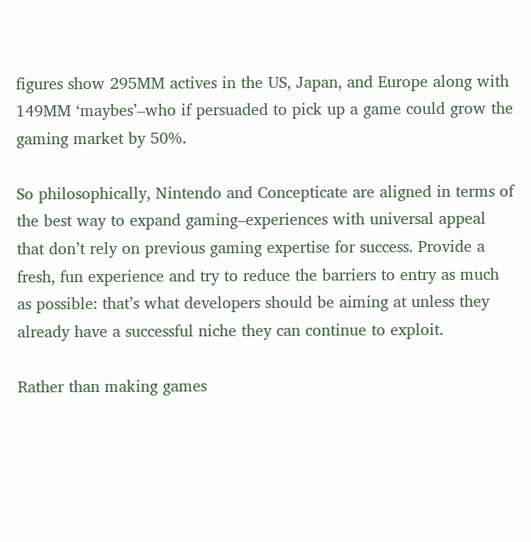figures show 295MM actives in the US, Japan, and Europe along with 149MM ‘maybes’–who if persuaded to pick up a game could grow the gaming market by 50%.

So philosophically, Nintendo and Concepticate are aligned in terms of the best way to expand gaming–experiences with universal appeal that don’t rely on previous gaming expertise for success. Provide a fresh, fun experience and try to reduce the barriers to entry as much as possible: that’s what developers should be aiming at unless they already have a successful niche they can continue to exploit.

Rather than making games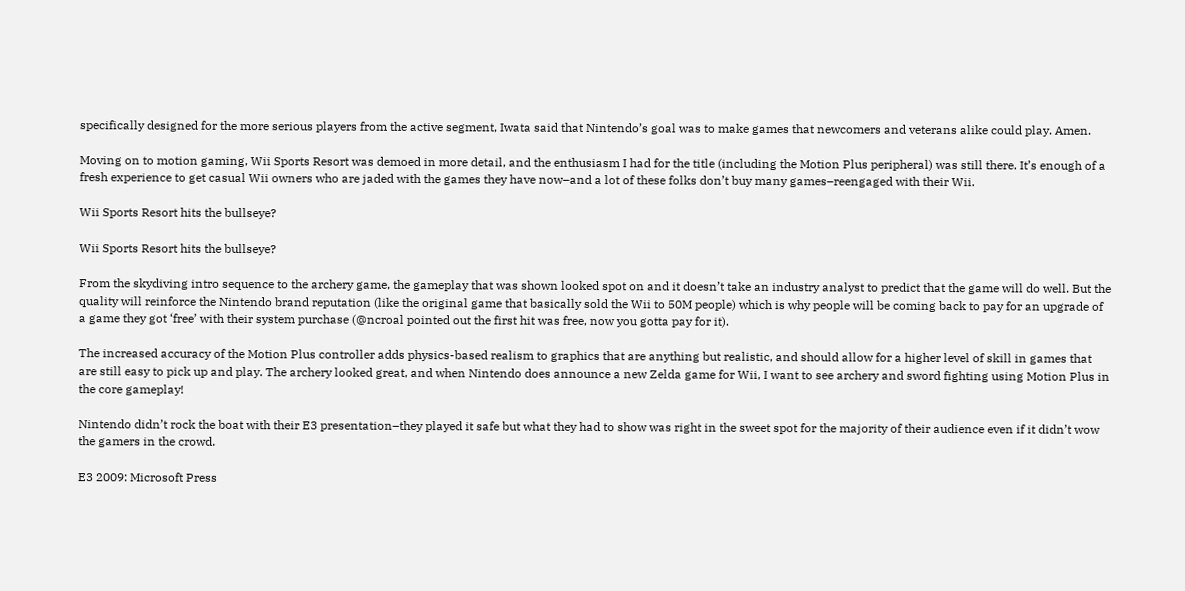specifically designed for the more serious players from the active segment, Iwata said that Nintendo’s goal was to make games that newcomers and veterans alike could play. Amen.

Moving on to motion gaming, Wii Sports Resort was demoed in more detail, and the enthusiasm I had for the title (including the Motion Plus peripheral) was still there. It’s enough of a fresh experience to get casual Wii owners who are jaded with the games they have now–and a lot of these folks don’t buy many games–reengaged with their Wii.

Wii Sports Resort hits the bullseye?

Wii Sports Resort hits the bullseye?

From the skydiving intro sequence to the archery game, the gameplay that was shown looked spot on and it doesn’t take an industry analyst to predict that the game will do well. But the quality will reinforce the Nintendo brand reputation (like the original game that basically sold the Wii to 50M people) which is why people will be coming back to pay for an upgrade of a game they got ‘free’ with their system purchase (@ncroal pointed out the first hit was free, now you gotta pay for it).

The increased accuracy of the Motion Plus controller adds physics-based realism to graphics that are anything but realistic, and should allow for a higher level of skill in games that are still easy to pick up and play. The archery looked great, and when Nintendo does announce a new Zelda game for Wii, I want to see archery and sword fighting using Motion Plus in the core gameplay!

Nintendo didn’t rock the boat with their E3 presentation–they played it safe but what they had to show was right in the sweet spot for the majority of their audience even if it didn’t wow the gamers in the crowd.

E3 2009: Microsoft Press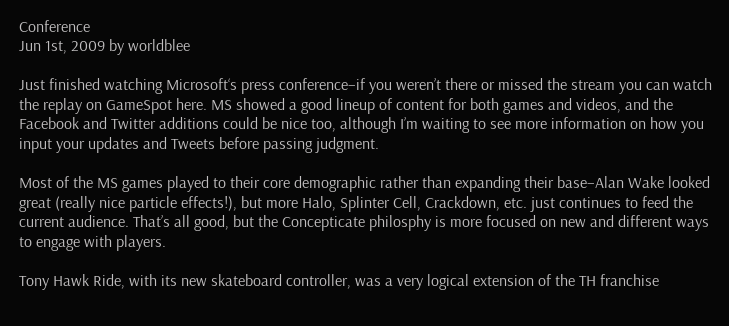Conference
Jun 1st, 2009 by worldblee

Just finished watching Microsoft‘s press conference–if you weren’t there or missed the stream you can watch the replay on GameSpot here. MS showed a good lineup of content for both games and videos, and the Facebook and Twitter additions could be nice too, although I’m waiting to see more information on how you input your updates and Tweets before passing judgment.

Most of the MS games played to their core demographic rather than expanding their base–Alan Wake looked great (really nice particle effects!), but more Halo, Splinter Cell, Crackdown, etc. just continues to feed the current audience. That’s all good, but the Concepticate philosphy is more focused on new and different ways to engage with players.

Tony Hawk Ride, with its new skateboard controller, was a very logical extension of the TH franchise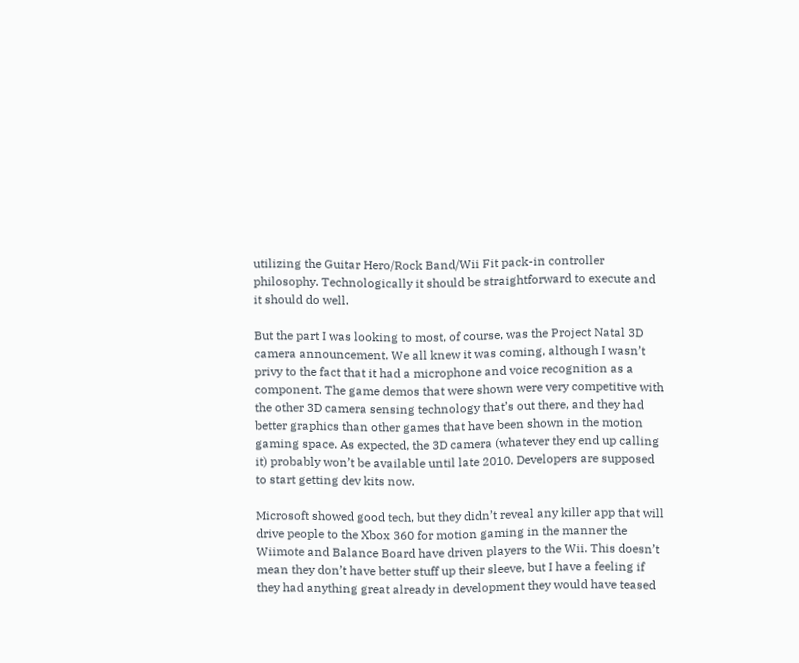utilizing the Guitar Hero/Rock Band/Wii Fit pack-in controller philosophy. Technologically it should be straightforward to execute and it should do well.

But the part I was looking to most, of course, was the Project Natal 3D camera announcement. We all knew it was coming, although I wasn’t privy to the fact that it had a microphone and voice recognition as a component. The game demos that were shown were very competitive with the other 3D camera sensing technology that’s out there, and they had better graphics than other games that have been shown in the motion gaming space. As expected, the 3D camera (whatever they end up calling it) probably won’t be available until late 2010. Developers are supposed to start getting dev kits now.

Microsoft showed good tech, but they didn’t reveal any killer app that will drive people to the Xbox 360 for motion gaming in the manner the Wiimote and Balance Board have driven players to the Wii. This doesn’t mean they don’t have better stuff up their sleeve, but I have a feeling if they had anything great already in development they would have teased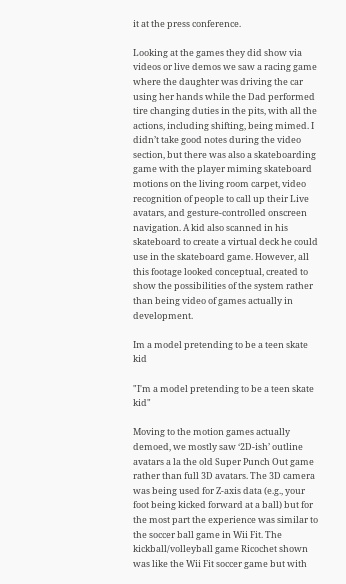it at the press conference.

Looking at the games they did show via videos or live demos we saw a racing game where the daughter was driving the car using her hands while the Dad performed tire changing duties in the pits, with all the actions, including shifting, being mimed. I didn’t take good notes during the video section, but there was also a skateboarding game with the player miming skateboard motions on the living room carpet, video recognition of people to call up their Live avatars, and gesture-controlled onscreen navigation. A kid also scanned in his skateboard to create a virtual deck he could use in the skateboard game. However, all this footage looked conceptual, created to show the possibilities of the system rather than being video of games actually in development.

Im a model pretending to be a teen skate kid

"I'm a model pretending to be a teen skate kid"

Moving to the motion games actually demoed, we mostly saw ‘2D-ish’ outline avatars a la the old Super Punch Out game rather than full 3D avatars. The 3D camera was being used for Z-axis data (e.g., your foot being kicked forward at a ball) but for the most part the experience was similar to the soccer ball game in Wii Fit. The kickball/volleyball game Ricochet shown was like the Wii Fit soccer game but with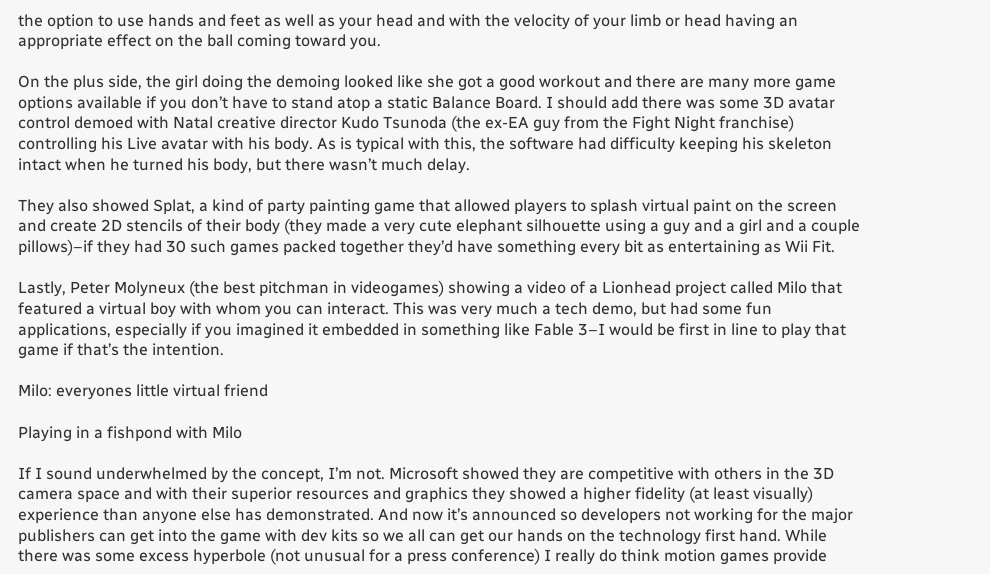the option to use hands and feet as well as your head and with the velocity of your limb or head having an appropriate effect on the ball coming toward you.

On the plus side, the girl doing the demoing looked like she got a good workout and there are many more game options available if you don’t have to stand atop a static Balance Board. I should add there was some 3D avatar control demoed with Natal creative director Kudo Tsunoda (the ex-EA guy from the Fight Night franchise) controlling his Live avatar with his body. As is typical with this, the software had difficulty keeping his skeleton intact when he turned his body, but there wasn’t much delay.

They also showed Splat, a kind of party painting game that allowed players to splash virtual paint on the screen and create 2D stencils of their body (they made a very cute elephant silhouette using a guy and a girl and a couple pillows)–if they had 30 such games packed together they’d have something every bit as entertaining as Wii Fit.

Lastly, Peter Molyneux (the best pitchman in videogames) showing a video of a Lionhead project called Milo that featured a virtual boy with whom you can interact. This was very much a tech demo, but had some fun applications, especially if you imagined it embedded in something like Fable 3–I would be first in line to play that game if that’s the intention.

Milo: everyones little virtual friend

Playing in a fishpond with Milo

If I sound underwhelmed by the concept, I’m not. Microsoft showed they are competitive with others in the 3D camera space and with their superior resources and graphics they showed a higher fidelity (at least visually) experience than anyone else has demonstrated. And now it’s announced so developers not working for the major publishers can get into the game with dev kits so we all can get our hands on the technology first hand. While there was some excess hyperbole (not unusual for a press conference) I really do think motion games provide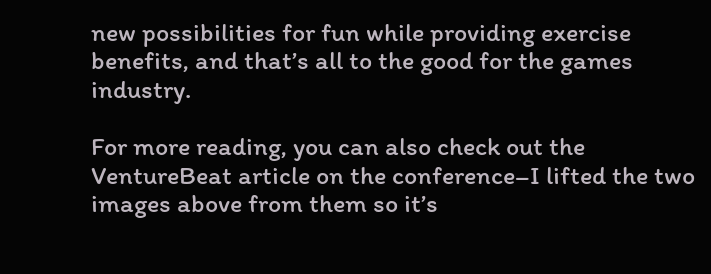new possibilities for fun while providing exercise benefits, and that’s all to the good for the games industry.

For more reading, you can also check out the VentureBeat article on the conference–I lifted the two images above from them so it’s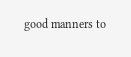good manners to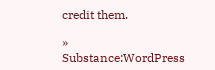credit them.

»  Substance:WordPress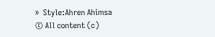»  Style:Ahren Ahimsa
© All content (c)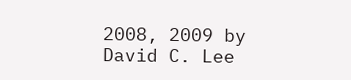2008, 2009 by David C. Lee